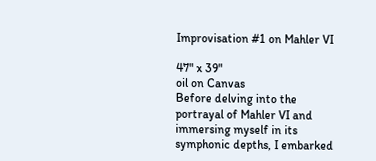Improvisation #1 on Mahler VI

47" x 39"
oil on Canvas
Before delving into the portrayal of Mahler VI and immersing myself in its symphonic depths, I embarked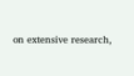on extensive research,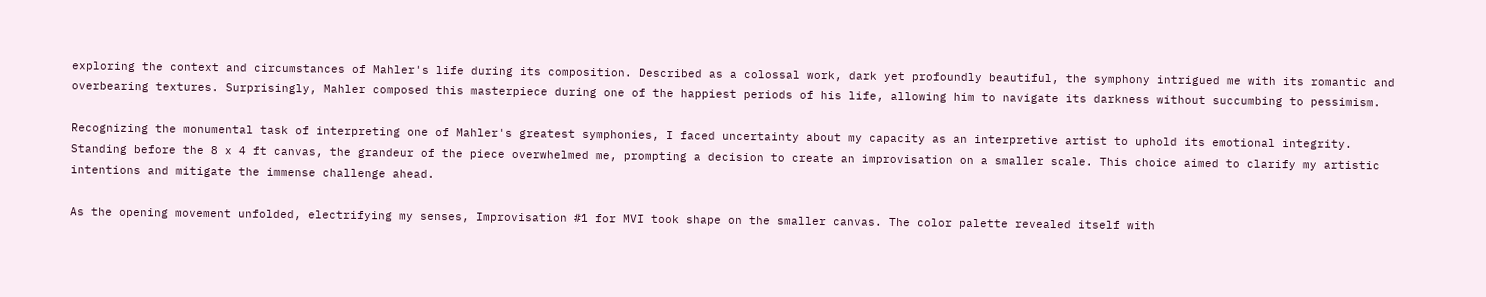exploring the context and circumstances of Mahler's life during its composition. Described as a colossal work, dark yet profoundly beautiful, the symphony intrigued me with its romantic and overbearing textures. Surprisingly, Mahler composed this masterpiece during one of the happiest periods of his life, allowing him to navigate its darkness without succumbing to pessimism.

Recognizing the monumental task of interpreting one of Mahler's greatest symphonies, I faced uncertainty about my capacity as an interpretive artist to uphold its emotional integrity. Standing before the 8 x 4 ft canvas, the grandeur of the piece overwhelmed me, prompting a decision to create an improvisation on a smaller scale. This choice aimed to clarify my artistic intentions and mitigate the immense challenge ahead.

As the opening movement unfolded, electrifying my senses, Improvisation #1 for MVI took shape on the smaller canvas. The color palette revealed itself with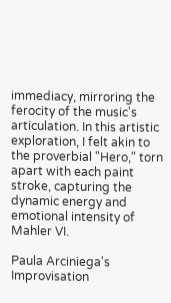immediacy, mirroring the ferocity of the music's articulation. In this artistic exploration, I felt akin to the proverbial "Hero," torn apart with each paint stroke, capturing the dynamic energy and emotional intensity of Mahler VI.

Paula Arciniega's Improvisation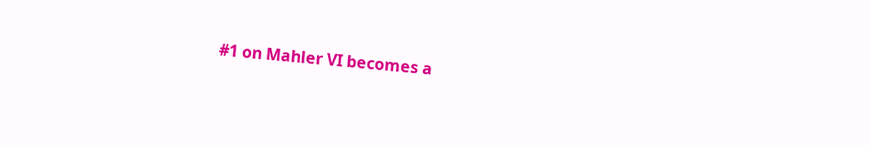#1 on Mahler VI becomes a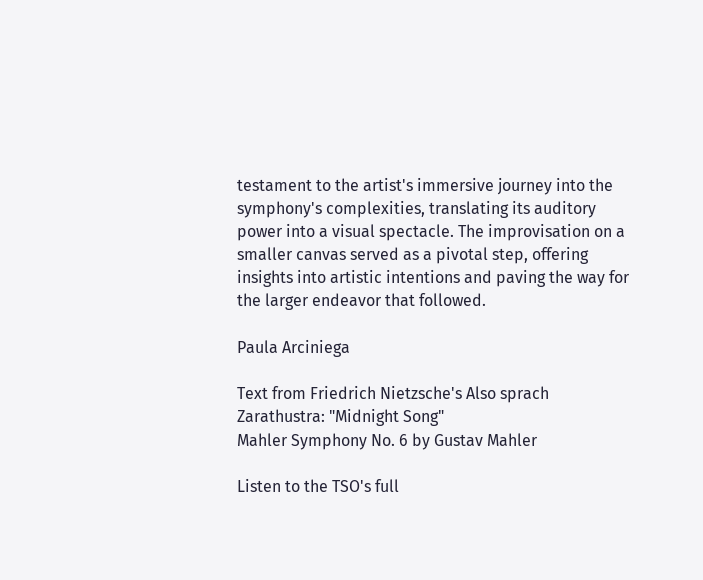testament to the artist's immersive journey into the symphony's complexities, translating its auditory power into a visual spectacle. The improvisation on a smaller canvas served as a pivotal step, offering insights into artistic intentions and paving the way for the larger endeavor that followed.

Paula Arciniega

Text from Friedrich Nietzsche's Also sprach Zarathustra: "Midnight Song"
Mahler Symphony No. 6 by Gustav Mahler

Listen to the TSO's full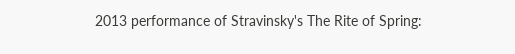2013 performance of Stravinsky's The Rite of Spring: